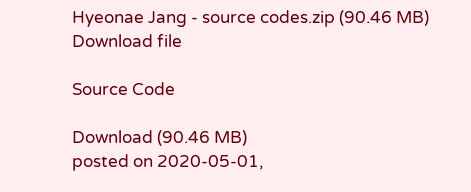Hyeonae Jang - source codes.zip (90.46 MB)
Download file

Source Code

Download (90.46 MB)
posted on 2020-05-01,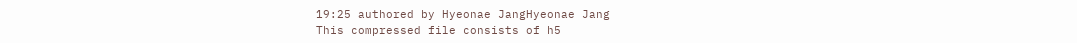19:25 authored by Hyeonae JangHyeonae Jang
This compressed file consists of h5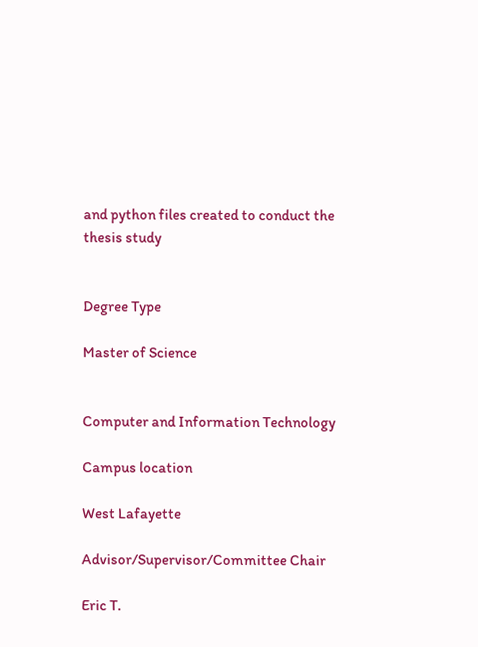and python files created to conduct the thesis study


Degree Type

Master of Science


Computer and Information Technology

Campus location

West Lafayette

Advisor/Supervisor/Committee Chair

Eric T.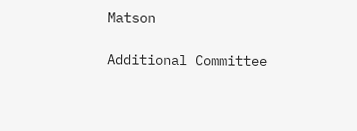Matson

Additional Committee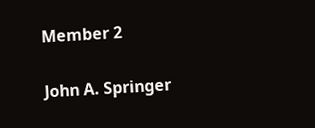Member 2

John A. Springer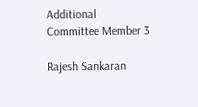Additional Committee Member 3

Rajesh Sankaran